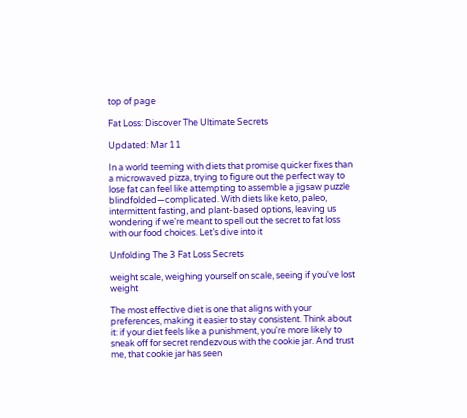top of page

Fat Loss: Discover The Ultimate Secrets

Updated: Mar 11

In a world teeming with diets that promise quicker fixes than a microwaved pizza, trying to figure out the perfect way to lose fat can feel like attempting to assemble a jigsaw puzzle blindfolded—complicated. With diets like keto, paleo, intermittent fasting, and plant-based options, leaving us wondering if we're meant to spell out the secret to fat loss with our food choices. Let’s dive into it

Unfolding The 3 Fat Loss Secrets

weight scale, weighing yourself on scale, seeing if you've lost weight

The most effective diet is one that aligns with your preferences, making it easier to stay consistent. Think about it: if your diet feels like a punishment, you're more likely to sneak off for secret rendezvous with the cookie jar. And trust me, that cookie jar has seen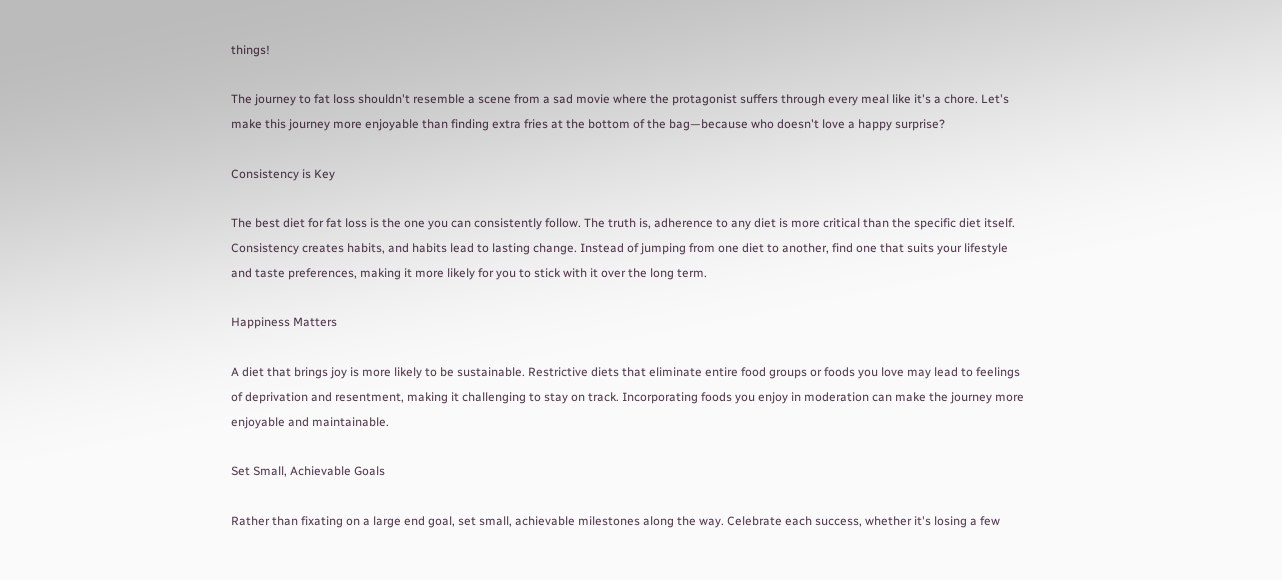things!

The journey to fat loss shouldn't resemble a scene from a sad movie where the protagonist suffers through every meal like it's a chore. Let's make this journey more enjoyable than finding extra fries at the bottom of the bag—because who doesn't love a happy surprise?

Consistency is Key

The best diet for fat loss is the one you can consistently follow. The truth is, adherence to any diet is more critical than the specific diet itself. Consistency creates habits, and habits lead to lasting change. Instead of jumping from one diet to another, find one that suits your lifestyle and taste preferences, making it more likely for you to stick with it over the long term.

Happiness Matters

A diet that brings joy is more likely to be sustainable. Restrictive diets that eliminate entire food groups or foods you love may lead to feelings of deprivation and resentment, making it challenging to stay on track. Incorporating foods you enjoy in moderation can make the journey more enjoyable and maintainable.

Set Small, Achievable Goals

Rather than fixating on a large end goal, set small, achievable milestones along the way. Celebrate each success, whether it's losing a few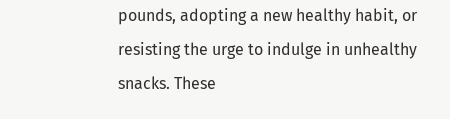pounds, adopting a new healthy habit, or resisting the urge to indulge in unhealthy snacks. These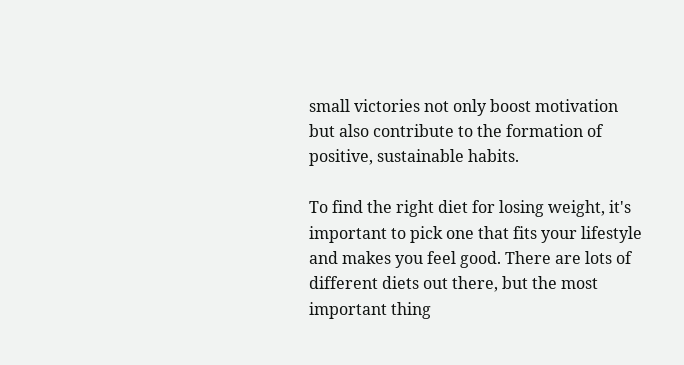small victories not only boost motivation but also contribute to the formation of positive, sustainable habits.

To find the right diet for losing weight, it's important to pick one that fits your lifestyle and makes you feel good. There are lots of different diets out there, but the most important thing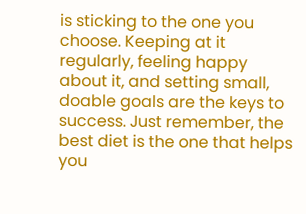is sticking to the one you choose. Keeping at it regularly, feeling happy about it, and setting small, doable goals are the keys to success. Just remember, the best diet is the one that helps you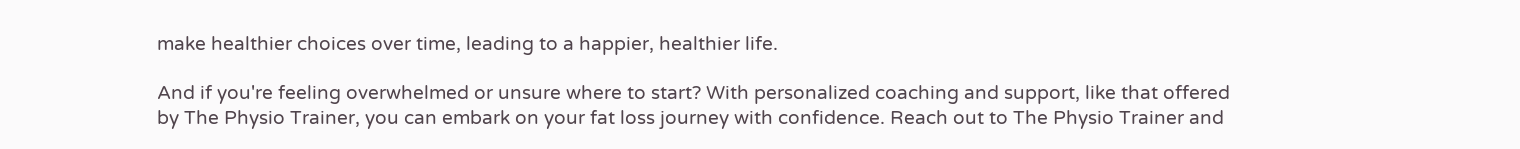make healthier choices over time, leading to a happier, healthier life.

And if you're feeling overwhelmed or unsure where to start? With personalized coaching and support, like that offered by The Physio Trainer, you can embark on your fat loss journey with confidence. Reach out to The Physio Trainer and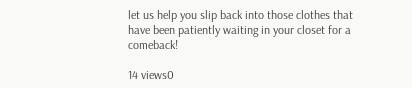let us help you slip back into those clothes that have been patiently waiting in your closet for a comeback!

14 views0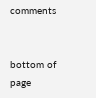comments


bottom of page